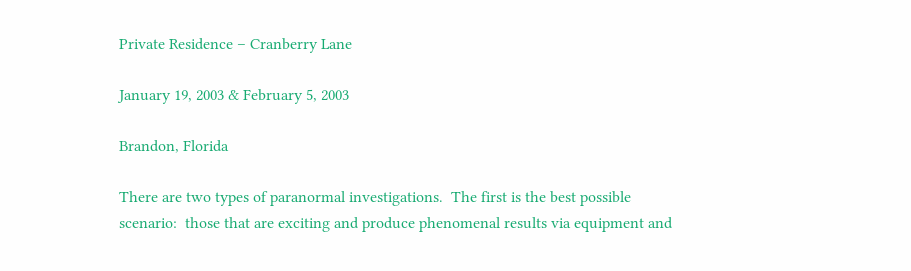Private Residence – Cranberry Lane

January 19, 2003 & February 5, 2003

Brandon, Florida

There are two types of paranormal investigations.  The first is the best possible scenario:  those that are exciting and produce phenomenal results via equipment and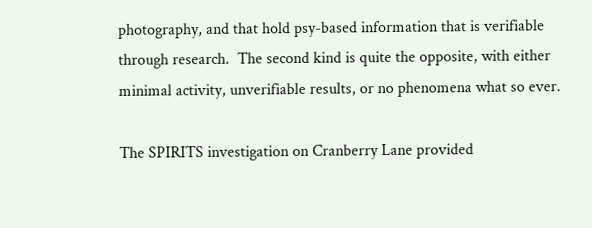photography, and that hold psy-based information that is verifiable through research.  The second kind is quite the opposite, with either minimal activity, unverifiable results, or no phenomena what so ever.

The SPIRITS investigation on Cranberry Lane provided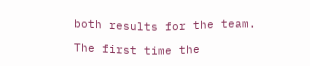both results for the team.

The first time the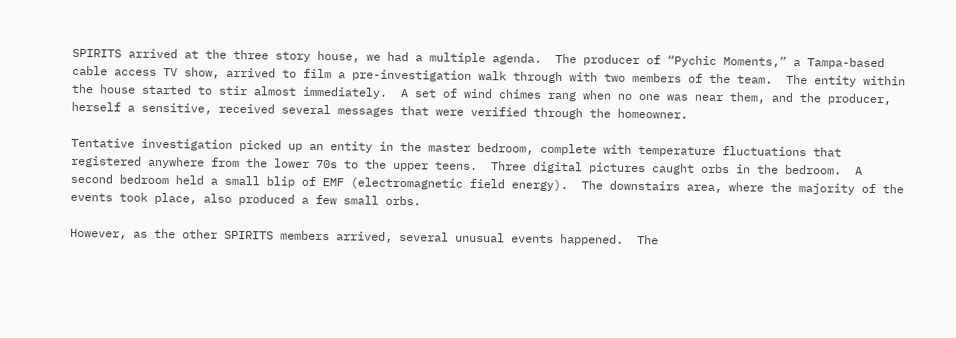SPIRITS arrived at the three story house, we had a multiple agenda.  The producer of “Pychic Moments,” a Tampa-based cable access TV show, arrived to film a pre-investigation walk through with two members of the team.  The entity within the house started to stir almost immediately.  A set of wind chimes rang when no one was near them, and the producer, herself a sensitive, received several messages that were verified through the homeowner.

Tentative investigation picked up an entity in the master bedroom, complete with temperature fluctuations that registered anywhere from the lower 70s to the upper teens.  Three digital pictures caught orbs in the bedroom.  A second bedroom held a small blip of EMF (electromagnetic field energy).  The downstairs area, where the majority of the events took place, also produced a few small orbs.

However, as the other SPIRITS members arrived, several unusual events happened.  The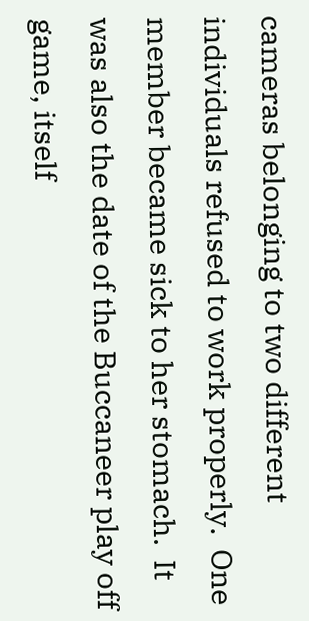cameras belonging to two different individuals refused to work properly.  One member became sick to her stomach.  It was also the date of the Buccaneer play off game, itself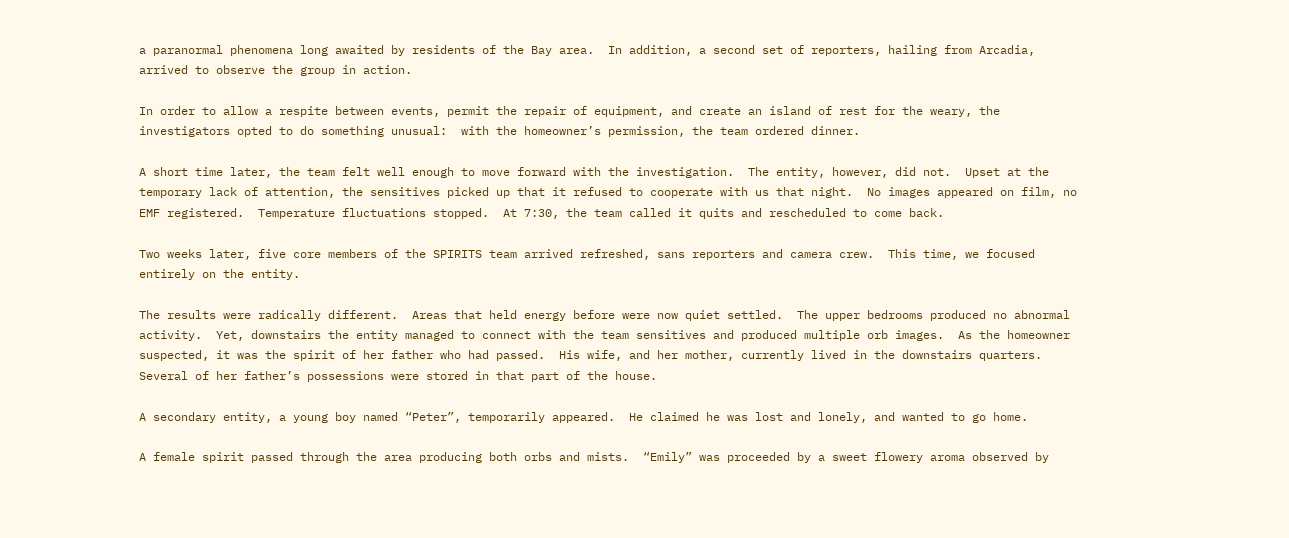a paranormal phenomena long awaited by residents of the Bay area.  In addition, a second set of reporters, hailing from Arcadia, arrived to observe the group in action.

In order to allow a respite between events, permit the repair of equipment, and create an island of rest for the weary, the investigators opted to do something unusual:  with the homeowner’s permission, the team ordered dinner.

A short time later, the team felt well enough to move forward with the investigation.  The entity, however, did not.  Upset at the temporary lack of attention, the sensitives picked up that it refused to cooperate with us that night.  No images appeared on film, no EMF registered.  Temperature fluctuations stopped.  At 7:30, the team called it quits and rescheduled to come back.

Two weeks later, five core members of the SPIRITS team arrived refreshed, sans reporters and camera crew.  This time, we focused entirely on the entity.

The results were radically different.  Areas that held energy before were now quiet settled.  The upper bedrooms produced no abnormal activity.  Yet, downstairs the entity managed to connect with the team sensitives and produced multiple orb images.  As the homeowner suspected, it was the spirit of her father who had passed.  His wife, and her mother, currently lived in the downstairs quarters.  Several of her father’s possessions were stored in that part of the house.

A secondary entity, a young boy named “Peter”, temporarily appeared.  He claimed he was lost and lonely, and wanted to go home.

A female spirit passed through the area producing both orbs and mists.  “Emily” was proceeded by a sweet flowery aroma observed by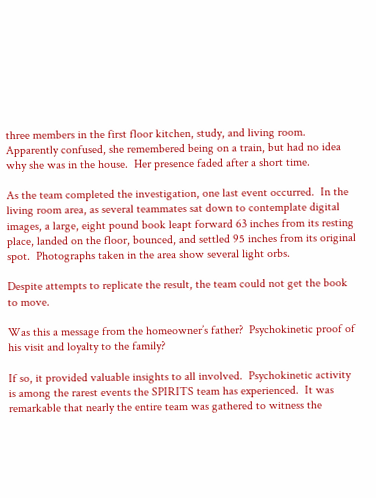three members in the first floor kitchen, study, and living room.  Apparently confused, she remembered being on a train, but had no idea why she was in the house.  Her presence faded after a short time.

As the team completed the investigation, one last event occurred.  In the living room area, as several teammates sat down to contemplate digital images, a large, eight pound book leapt forward 63 inches from its resting place, landed on the floor, bounced, and settled 95 inches from its original spot.  Photographs taken in the area show several light orbs.

Despite attempts to replicate the result, the team could not get the book to move.

Was this a message from the homeowner’s father?  Psychokinetic proof of his visit and loyalty to the family?

If so, it provided valuable insights to all involved.  Psychokinetic activity is among the rarest events the SPIRITS team has experienced.  It was remarkable that nearly the entire team was gathered to witness the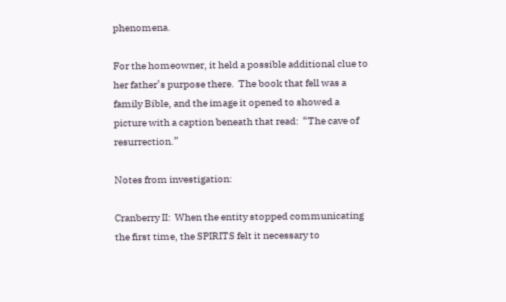phenomena.

For the homeowner, it held a possible additional clue to her father’s purpose there.  The book that fell was a family Bible, and the image it opened to showed a picture with a caption beneath that read:  “The cave of resurrection.”

Notes from investigation:

Cranberry II:  When the entity stopped communicating the first time, the SPIRITS felt it necessary to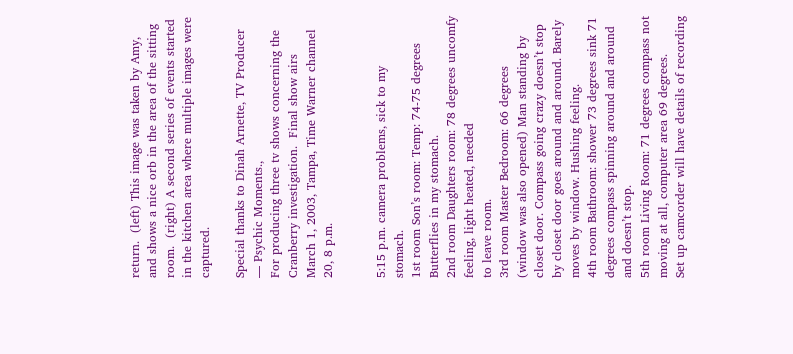return.  (left) This image was taken by Amy, and shows a nice orb in the area of the sitting room.  (right) A second series of events started in the kitchen area where multiple images were captured.

Special thanks to Dinah Arnette, TV Producer — Psychic Moments.,
For producing three tv shows concerning the Cranberry investigation.  Final show airs March 1, 2003, Tampa, Time Warner channel 20, 8 p.m.


5:15 p.m. camera problems, sick to my stomach.
1st room Son’s room: Temp: 74-75 degrees Butterflies in my stomach.
2nd room Daughters room: 78 degrees uncomfy feeling, light heated, needed
to leave room.
3rd room Master Bedroom: 66 degrees (window was also opened) Man standing by closet door. Compass going crazy doesn’t stop by closet door goes around and around. Barely moves by window. Hushing feeling.
4th room Bathroom: shower 73 degrees sink 71 degrees compass spinning around and around and doesn’t stop.
5th room Living Room: 71 degrees compass not moving at all, computer area 69 degrees.
Set up camcorder will have details of recording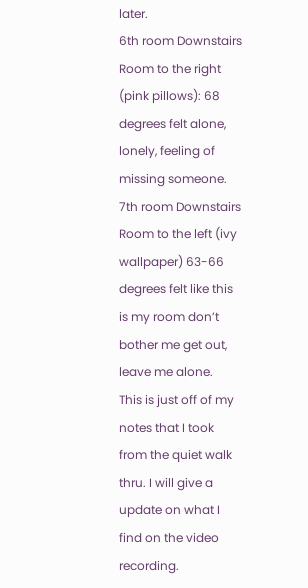later.
6th room Downstairs Room to the right (pink pillows): 68 degrees felt alone, lonely, feeling of missing someone.
7th room Downstairs Room to the left (ivy wallpaper) 63-66 degrees felt like this is my room don’t bother me get out, leave me alone.
This is just off of my notes that I took from the quiet walk thru. I will give a update on what I find on the video recording.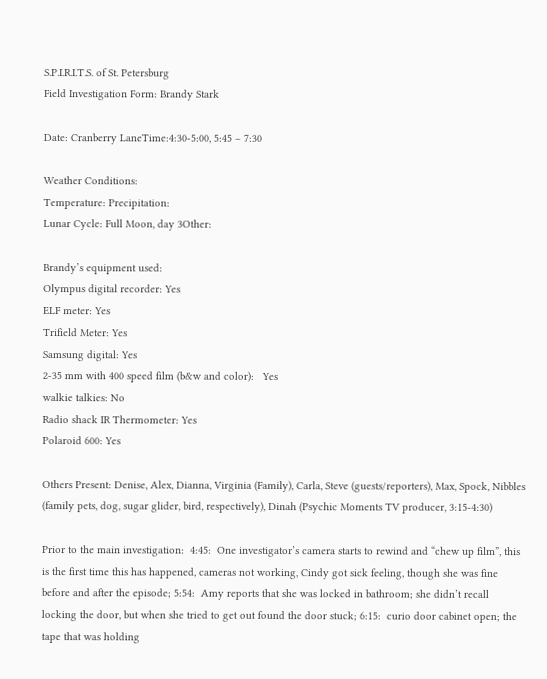S.P.I.R.I.T.S. of St. Petersburg
Field Investigation Form: Brandy Stark

Date: Cranberry LaneTime:4:30-5:00, 5:45 – 7:30

Weather Conditions:
Temperature: Precipitation:
Lunar Cycle: Full Moon, day 3Other:

Brandy’s equipment used:
Olympus digital recorder: Yes
ELF meter: Yes
Trifield Meter: Yes
Samsung digital: Yes
2-35 mm with 400 speed film (b&w and color):   Yes
walkie talkies: No
Radio shack IR Thermometer: Yes
Polaroid 600: Yes

Others Present: Denise, Alex, Dianna, Virginia (Family), Carla, Steve (guests/reporters), Max, Spock, Nibbles (family pets, dog, sugar glider, bird, respectively), Dinah (Psychic Moments TV producer, 3:15-4:30)

Prior to the main investigation:  4:45:  One investigator’s camera starts to rewind and “chew up film”, this is the first time this has happened, cameras not working, Cindy got sick feeling, though she was fine before and after the episode; 5:54:  Amy reports that she was locked in bathroom; she didn’t recall locking the door, but when she tried to get out found the door stuck; 6:15:  curio door cabinet open; the tape that was holding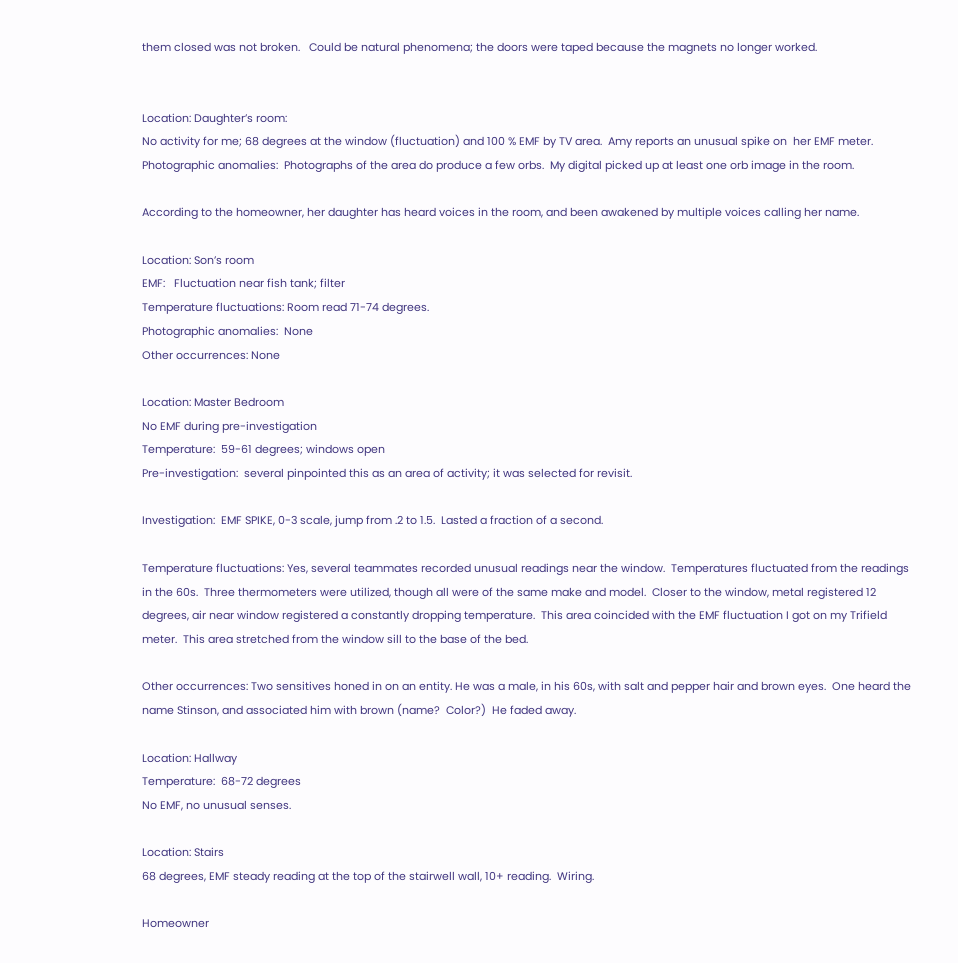them closed was not broken.   Could be natural phenomena; the doors were taped because the magnets no longer worked.


Location: Daughter’s room:
No activity for me; 68 degrees at the window (fluctuation) and 100 % EMF by TV area.  Amy reports an unusual spike on  her EMF meter.
Photographic anomalies:  Photographs of the area do produce a few orbs.  My digital picked up at least one orb image in the room.

According to the homeowner, her daughter has heard voices in the room, and been awakened by multiple voices calling her name.

Location: Son’s room
EMF:   Fluctuation near fish tank; filter
Temperature fluctuations: Room read 71-74 degrees.
Photographic anomalies:  None
Other occurrences: None

Location: Master Bedroom
No EMF during pre-investigation
Temperature:  59-61 degrees; windows open
Pre-investigation:  several pinpointed this as an area of activity; it was selected for revisit.

Investigation:  EMF SPIKE, 0-3 scale, jump from .2 to 1.5.  Lasted a fraction of a second.

Temperature fluctuations: Yes, several teammates recorded unusual readings near the window.  Temperatures fluctuated from the readings in the 60s.  Three thermometers were utilized, though all were of the same make and model.  Closer to the window, metal registered 12 degrees, air near window registered a constantly dropping temperature.  This area coincided with the EMF fluctuation I got on my Trifield meter.  This area stretched from the window sill to the base of the bed.

Other occurrences: Two sensitives honed in on an entity. He was a male, in his 60s, with salt and pepper hair and brown eyes.  One heard the name Stinson, and associated him with brown (name?  Color?)  He faded away.

Location: Hallway
Temperature:  68-72 degrees
No EMF, no unusual senses.

Location: Stairs
68 degrees, EMF steady reading at the top of the stairwell wall, 10+ reading.  Wiring.

Homeowner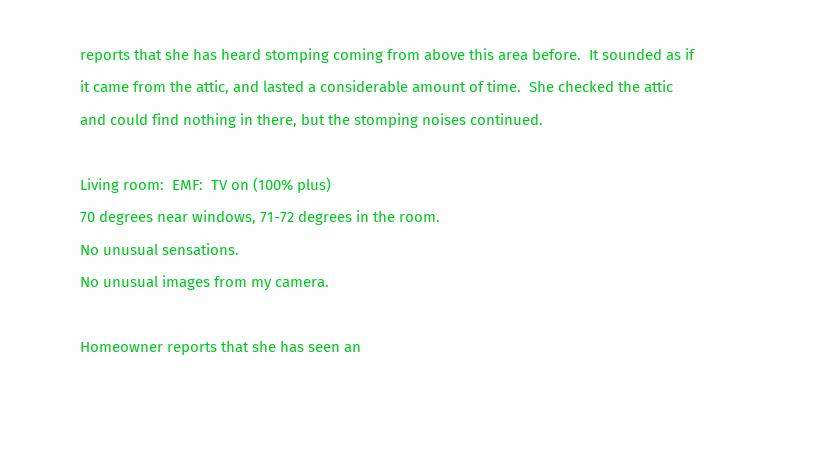reports that she has heard stomping coming from above this area before.  It sounded as if it came from the attic, and lasted a considerable amount of time.  She checked the attic and could find nothing in there, but the stomping noises continued.

Living room:  EMF:  TV on (100% plus)
70 degrees near windows, 71-72 degrees in the room.
No unusual sensations.
No unusual images from my camera.

Homeowner reports that she has seen an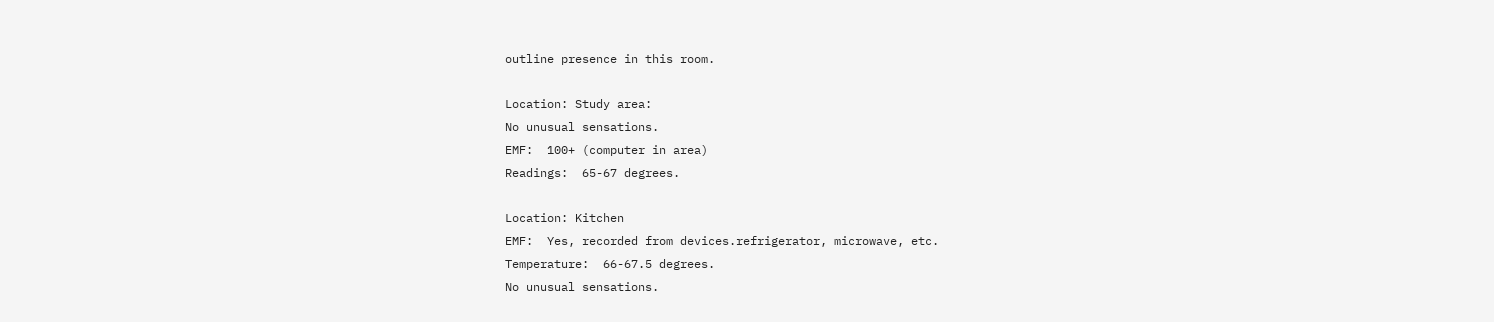outline presence in this room.

Location: Study area:
No unusual sensations.
EMF:  100+ (computer in area)
Readings:  65-67 degrees.

Location: Kitchen
EMF:  Yes, recorded from devices.refrigerator, microwave, etc.
Temperature:  66-67.5 degrees.
No unusual sensations.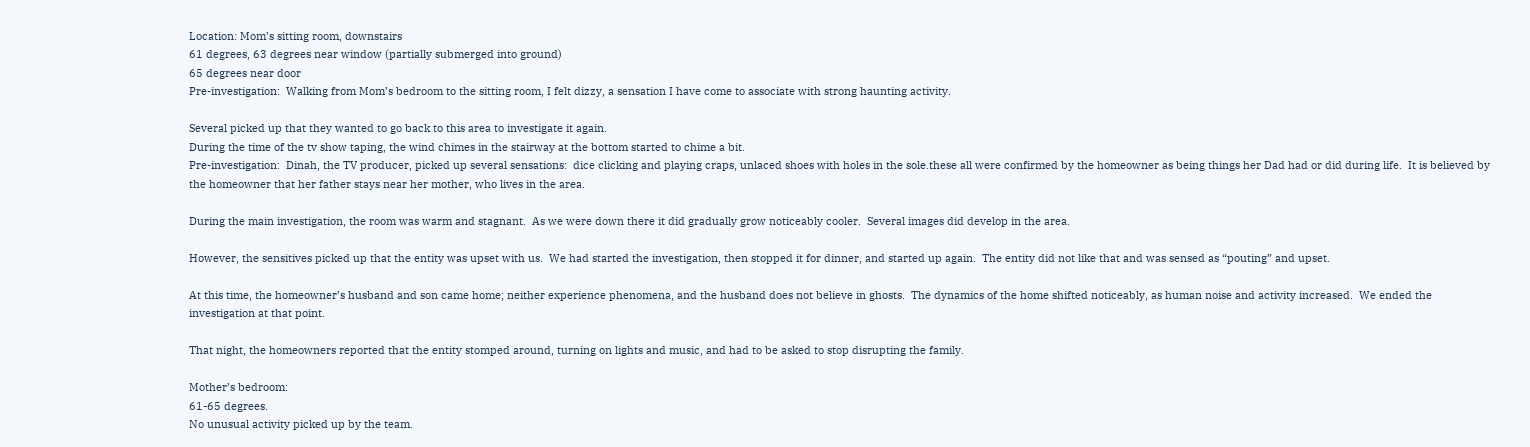Location: Mom’s sitting room, downstairs
61 degrees, 63 degrees near window (partially submerged into ground)
65 degrees near door
Pre-investigation:  Walking from Mom’s bedroom to the sitting room, I felt dizzy, a sensation I have come to associate with strong haunting activity.

Several picked up that they wanted to go back to this area to investigate it again.
During the time of the tv show taping, the wind chimes in the stairway at the bottom started to chime a bit.
Pre-investigation:  Dinah, the TV producer, picked up several sensations:  dice clicking and playing craps, unlaced shoes with holes in the sole.these all were confirmed by the homeowner as being things her Dad had or did during life.  It is believed by the homeowner that her father stays near her mother, who lives in the area.

During the main investigation, the room was warm and stagnant.  As we were down there it did gradually grow noticeably cooler.  Several images did develop in the area.

However, the sensitives picked up that the entity was upset with us.  We had started the investigation, then stopped it for dinner, and started up again.  The entity did not like that and was sensed as “pouting” and upset.

At this time, the homeowner’s husband and son came home; neither experience phenomena, and the husband does not believe in ghosts.  The dynamics of the home shifted noticeably, as human noise and activity increased.  We ended the investigation at that point.

That night, the homeowners reported that the entity stomped around, turning on lights and music, and had to be asked to stop disrupting the family.

Mother’s bedroom:
61-65 degrees.
No unusual activity picked up by the team.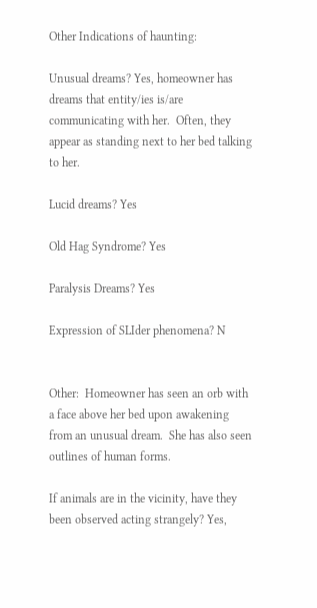Other Indications of haunting:

Unusual dreams? Yes, homeowner has dreams that entity/ies is/are communicating with her.  Often, they appear as standing next to her bed talking to her.

Lucid dreams? Yes

Old Hag Syndrome? Yes

Paralysis Dreams? Yes

Expression of SLIder phenomena? N


Other:  Homeowner has seen an orb with a face above her bed upon awakening from an unusual dream.  She has also seen outlines of human forms.

If animals are in the vicinity, have they been observed acting strangely? Yes,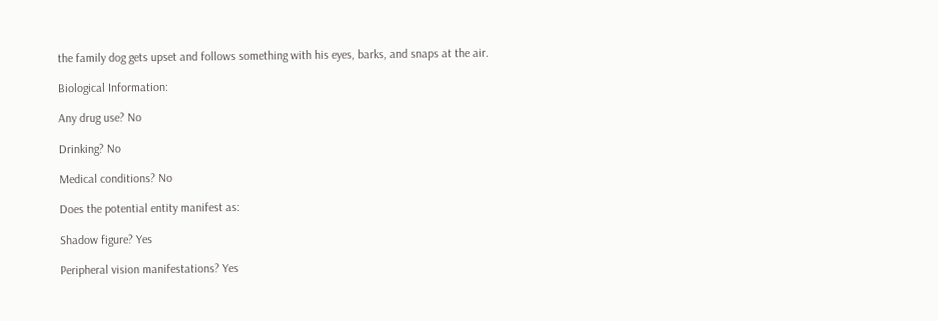the family dog gets upset and follows something with his eyes, barks, and snaps at the air.

Biological Information:

Any drug use? No

Drinking? No

Medical conditions? No

Does the potential entity manifest as:

Shadow figure? Yes

Peripheral vision manifestations? Yes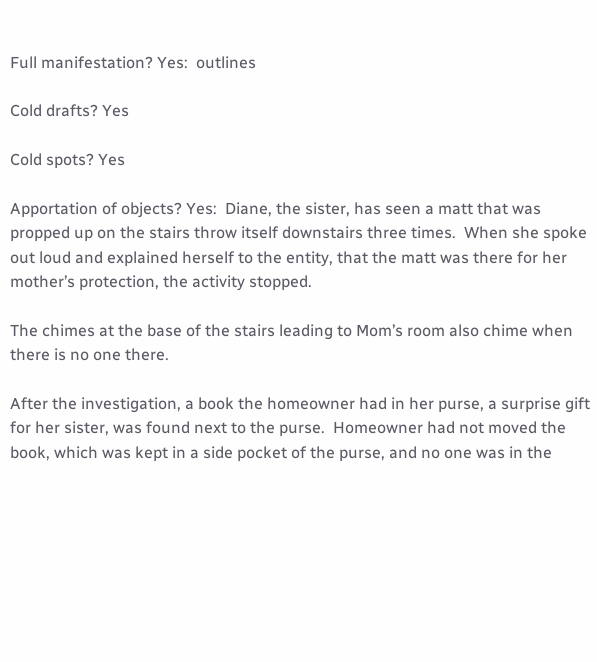Full manifestation? Yes:  outlines

Cold drafts? Yes

Cold spots? Yes

Apportation of objects? Yes:  Diane, the sister, has seen a matt that was propped up on the stairs throw itself downstairs three times.  When she spoke out loud and explained herself to the entity, that the matt was there for her mother’s protection, the activity stopped.

The chimes at the base of the stairs leading to Mom’s room also chime when there is no one there.

After the investigation, a book the homeowner had in her purse, a surprise gift for her sister, was found next to the purse.  Homeowner had not moved the book, which was kept in a side pocket of the purse, and no one was in the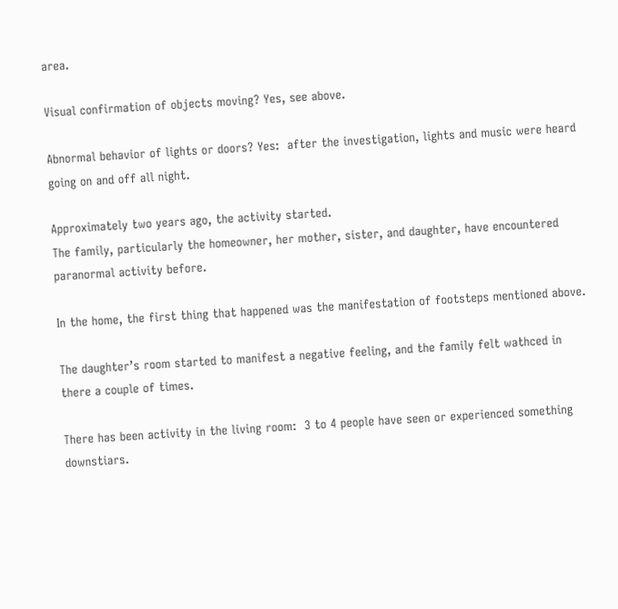area.

Visual confirmation of objects moving? Yes, see above.

Abnormal behavior of lights or doors? Yes:  after the investigation, lights and music were heard going on and off all night.

Approximately two years ago, the activity started.
The family, particularly the homeowner, her mother, sister, and daughter, have encountered paranormal activity before.

In the home, the first thing that happened was the manifestation of footsteps mentioned above.

The daughter’s room started to manifest a negative feeling, and the family felt wathced in there a couple of times.

There has been activity in the living room:  3 to 4 people have seen or experienced something downstiars.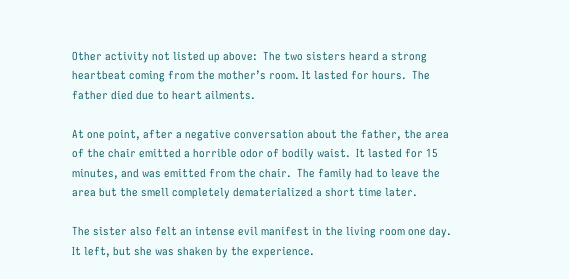Other activity not listed up above:  The two sisters heard a strong heartbeat coming from the mother’s room. It lasted for hours.  The father died due to heart ailments.

At one point, after a negative conversation about the father, the area of the chair emitted a horrible odor of bodily waist.  It lasted for 15 minutes, and was emitted from the chair.  The family had to leave the area but the smell completely dematerialized a short time later.

The sister also felt an intense evil manifest in the living room one day.  It left, but she was shaken by the experience.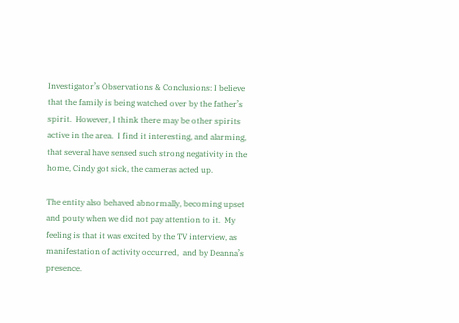Investigator’s Observations & Conclusions: I believe that the family is being watched over by the father’s spirit.  However, I think there may be other spirits active in the area.  I find it interesting, and alarming, that several have sensed such strong negativity in the home, Cindy got sick, the cameras acted up.

The entity also behaved abnormally, becoming upset and pouty when we did not pay attention to it.  My feeling is that it was excited by the TV interview, as manifestation of activity occurred,  and by Deanna’s presence.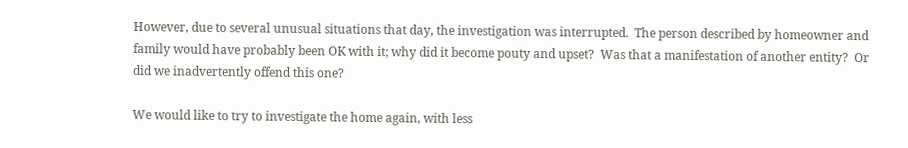However, due to several unusual situations that day, the investigation was interrupted.  The person described by homeowner and family would have probably been OK with it; why did it become pouty and upset?  Was that a manifestation of another entity?  Or did we inadvertently offend this one?

We would like to try to investigate the home again, with less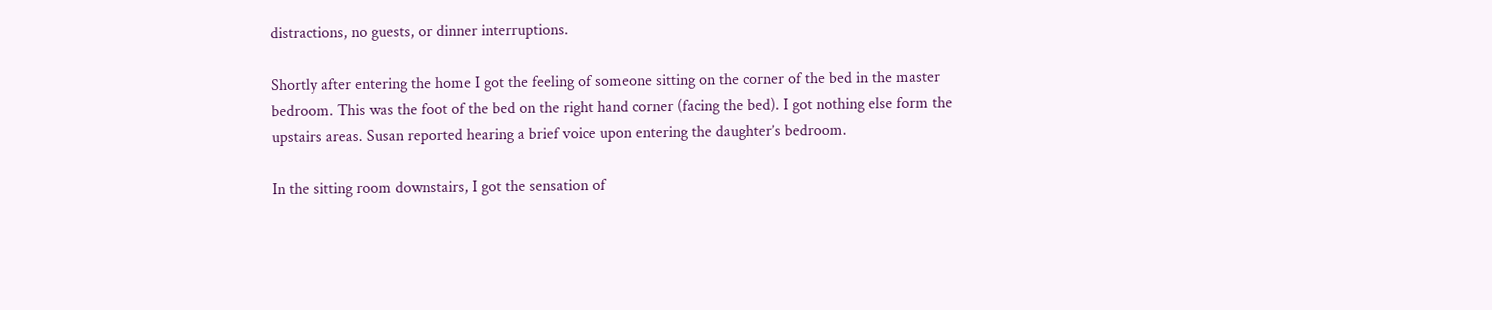distractions, no guests, or dinner interruptions.

Shortly after entering the home I got the feeling of someone sitting on the corner of the bed in the master bedroom. This was the foot of the bed on the right hand corner (facing the bed). I got nothing else form the upstairs areas. Susan reported hearing a brief voice upon entering the daughter’s bedroom.

In the sitting room downstairs, I got the sensation of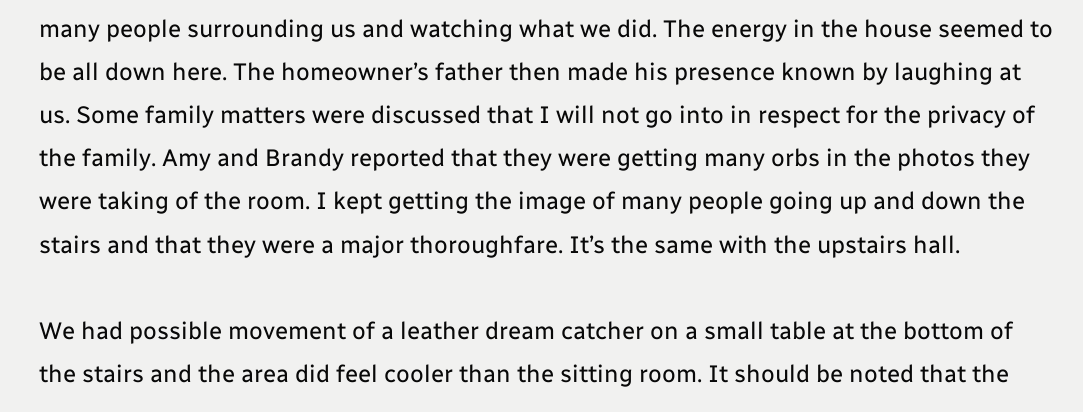many people surrounding us and watching what we did. The energy in the house seemed to be all down here. The homeowner’s father then made his presence known by laughing at us. Some family matters were discussed that I will not go into in respect for the privacy of the family. Amy and Brandy reported that they were getting many orbs in the photos they were taking of the room. I kept getting the image of many people going up and down the stairs and that they were a major thoroughfare. It’s the same with the upstairs hall.

We had possible movement of a leather dream catcher on a small table at the bottom of the stairs and the area did feel cooler than the sitting room. It should be noted that the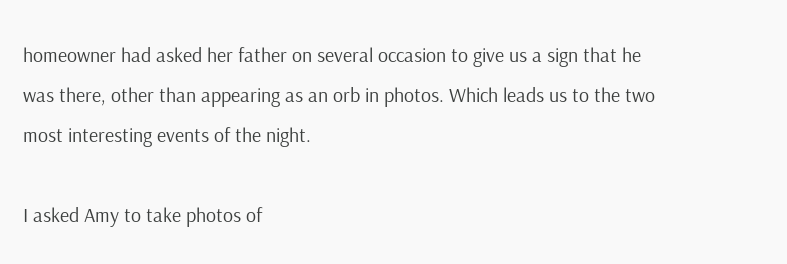homeowner had asked her father on several occasion to give us a sign that he was there, other than appearing as an orb in photos. Which leads us to the two most interesting events of the night.

I asked Amy to take photos of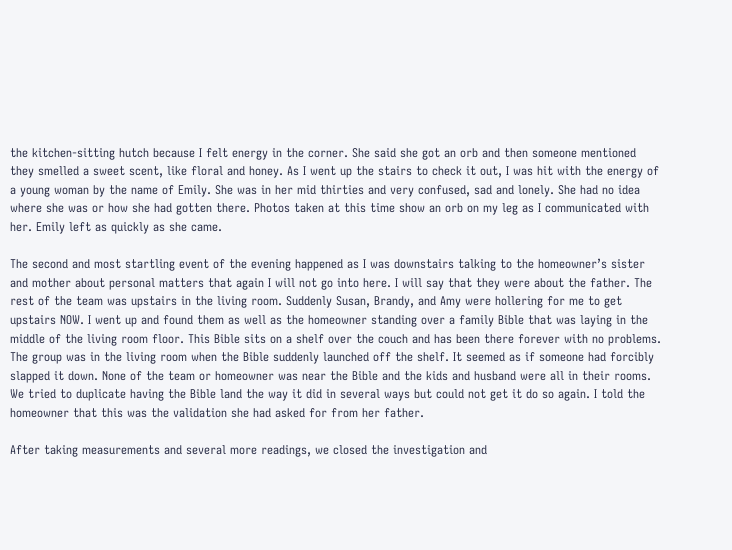the kitchen-sitting hutch because I felt energy in the corner. She said she got an orb and then someone mentioned they smelled a sweet scent, like floral and honey. As I went up the stairs to check it out, I was hit with the energy of a young woman by the name of Emily. She was in her mid thirties and very confused, sad and lonely. She had no idea where she was or how she had gotten there. Photos taken at this time show an orb on my leg as I communicated with her. Emily left as quickly as she came.

The second and most startling event of the evening happened as I was downstairs talking to the homeowner’s sister and mother about personal matters that again I will not go into here. I will say that they were about the father. The rest of the team was upstairs in the living room. Suddenly Susan, Brandy, and Amy were hollering for me to get upstairs NOW. I went up and found them as well as the homeowner standing over a family Bible that was laying in the middle of the living room floor. This Bible sits on a shelf over the couch and has been there forever with no problems. The group was in the living room when the Bible suddenly launched off the shelf. It seemed as if someone had forcibly slapped it down. None of the team or homeowner was near the Bible and the kids and husband were all in their rooms. We tried to duplicate having the Bible land the way it did in several ways but could not get it do so again. I told the homeowner that this was the validation she had asked for from her father.

After taking measurements and several more readings, we closed the investigation and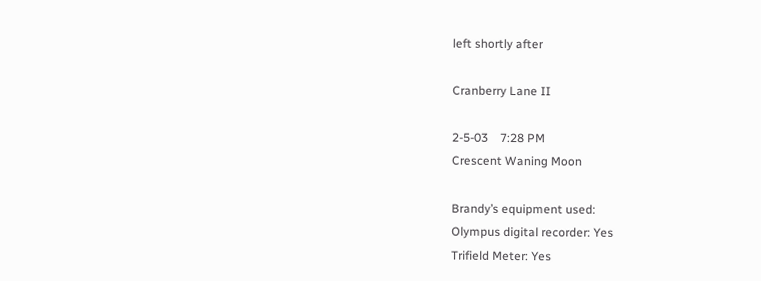left shortly after

Cranberry Lane II

2-5-03    7:28 PM
Crescent Waning Moon

Brandy’s equipment used:
Olympus digital recorder: Yes
Trifield Meter: Yes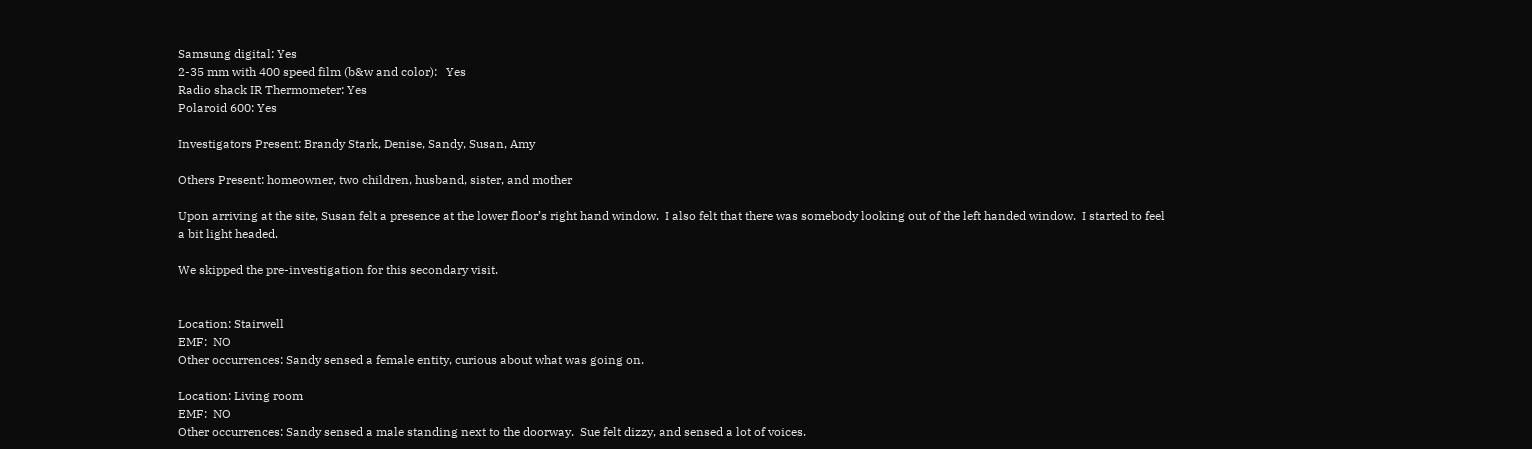Samsung digital: Yes
2-35 mm with 400 speed film (b&w and color):   Yes
Radio shack IR Thermometer: Yes
Polaroid 600: Yes

Investigators Present: Brandy Stark, Denise, Sandy, Susan, Amy

Others Present: homeowner, two children, husband, sister, and mother

Upon arriving at the site, Susan felt a presence at the lower floor’s right hand window.  I also felt that there was somebody looking out of the left handed window.  I started to feel a bit light headed.

We skipped the pre-investigation for this secondary visit.


Location: Stairwell
EMF:  NO
Other occurrences: Sandy sensed a female entity, curious about what was going on.

Location: Living room
EMF:  NO
Other occurrences: Sandy sensed a male standing next to the doorway.  Sue felt dizzy, and sensed a lot of voices.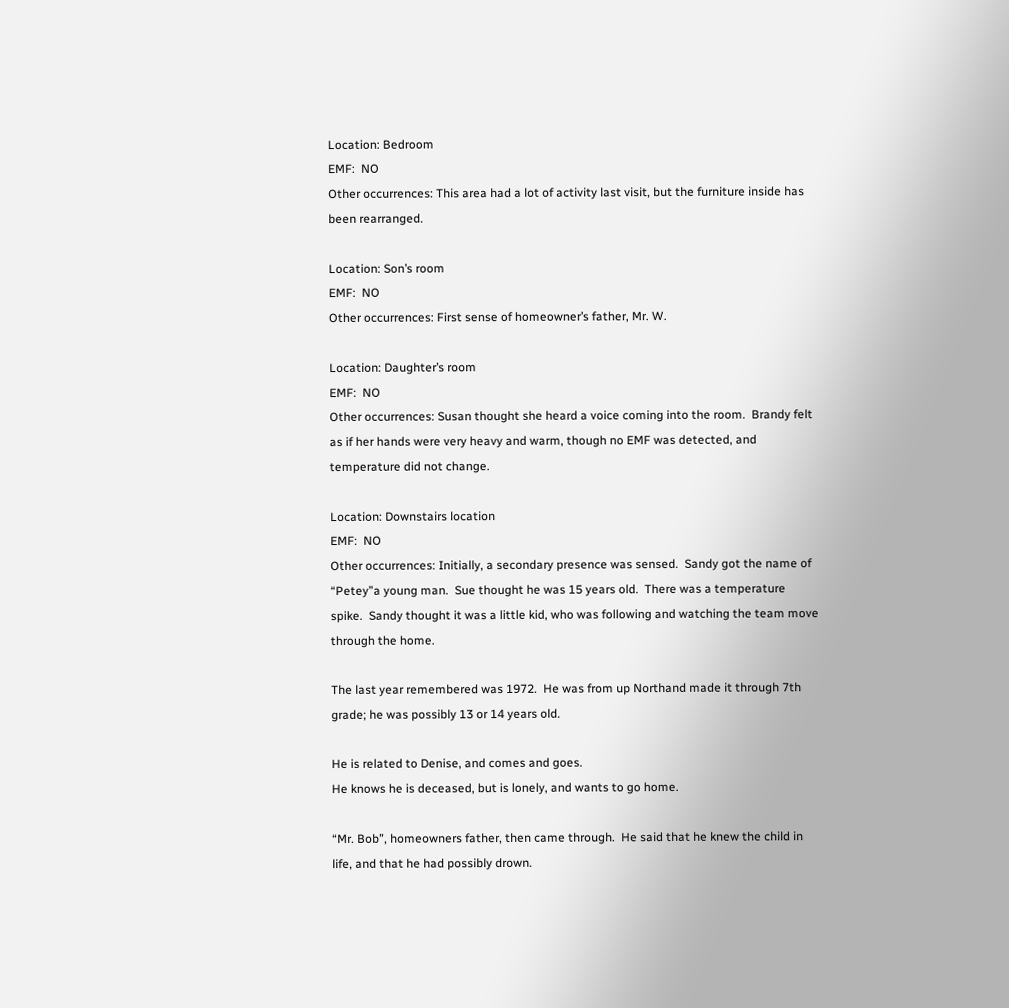Location: Bedroom
EMF:  NO
Other occurrences: This area had a lot of activity last visit, but the furniture inside has been rearranged.

Location: Son’s room
EMF:  NO
Other occurrences: First sense of homeowner’s father, Mr. W.

Location: Daughter’s room
EMF:  NO
Other occurrences: Susan thought she heard a voice coming into the room.  Brandy felt as if her hands were very heavy and warm, though no EMF was detected, and temperature did not change.

Location: Downstairs location
EMF:  NO
Other occurrences: Initially, a secondary presence was sensed.  Sandy got the name of “Petey”a young man.  Sue thought he was 15 years old.  There was a temperature spike.  Sandy thought it was a little kid, who was following and watching the team move through the home.

The last year remembered was 1972.  He was from up Northand made it through 7th grade; he was possibly 13 or 14 years old.

He is related to Denise, and comes and goes.
He knows he is deceased, but is lonely, and wants to go home.

“Mr. Bob”, homeowners father, then came through.  He said that he knew the child in life, and that he had possibly drown.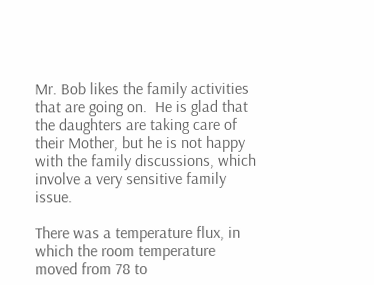Mr. Bob likes the family activities that are going on.  He is glad that the daughters are taking care of their Mother, but he is not happy with the family discussions, which involve a very sensitive family issue.

There was a temperature flux, in which the room temperature moved from 78 to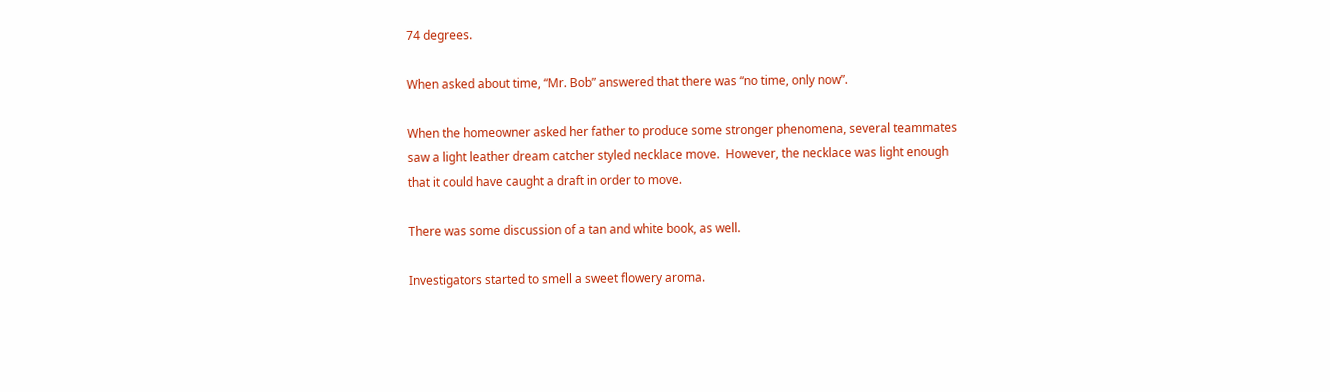74 degrees.

When asked about time, “Mr. Bob” answered that there was “no time, only now”.

When the homeowner asked her father to produce some stronger phenomena, several teammates saw a light leather dream catcher styled necklace move.  However, the necklace was light enough that it could have caught a draft in order to move.

There was some discussion of a tan and white book, as well.

Investigators started to smell a sweet flowery aroma.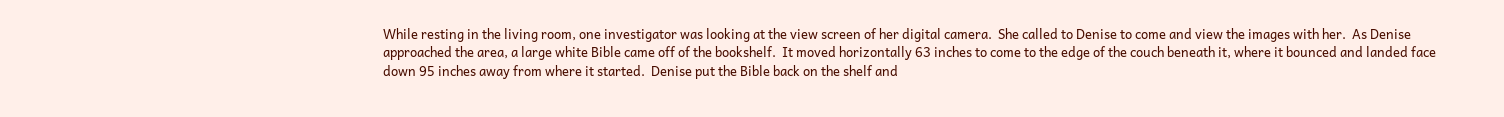While resting in the living room, one investigator was looking at the view screen of her digital camera.  She called to Denise to come and view the images with her.  As Denise approached the area, a large white Bible came off of the bookshelf.  It moved horizontally 63 inches to come to the edge of the couch beneath it, where it bounced and landed face down 95 inches away from where it started.  Denise put the Bible back on the shelf and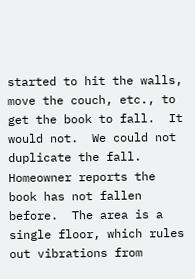started to hit the walls, move the couch, etc., to get the book to fall.  It would not.  We could not duplicate the fall.  Homeowner reports the book has not fallen before.  The area is a single floor, which rules out vibrations from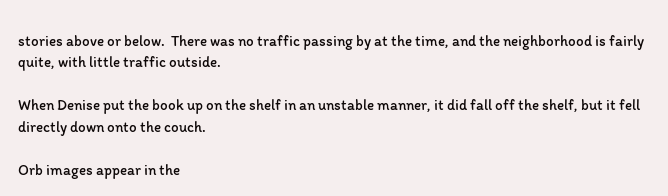stories above or below.  There was no traffic passing by at the time, and the neighborhood is fairly quite, with little traffic outside.

When Denise put the book up on the shelf in an unstable manner, it did fall off the shelf, but it fell directly down onto the couch.

Orb images appear in the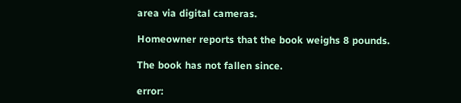area via digital cameras.

Homeowner reports that the book weighs 8 pounds.

The book has not fallen since.

error: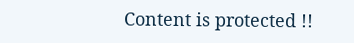Content is protected !!